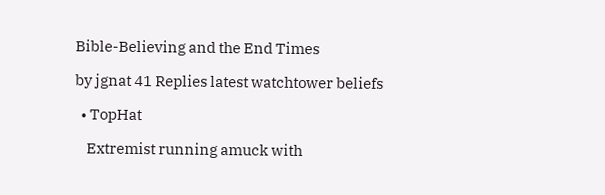Bible-Believing and the End Times

by jgnat 41 Replies latest watchtower beliefs

  • TopHat

    Extremist running amuck with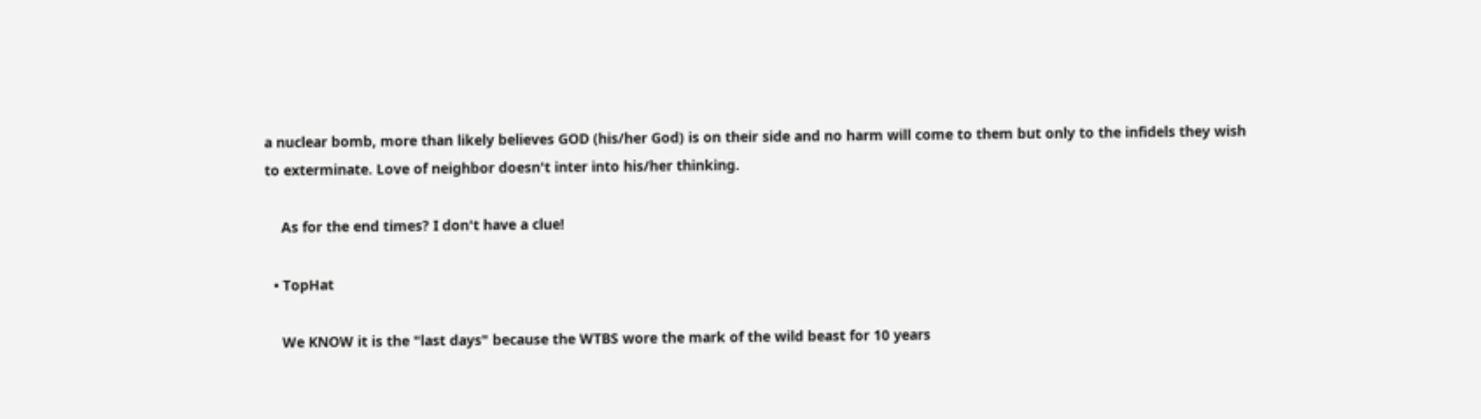a nuclear bomb, more than likely believes GOD (his/her God) is on their side and no harm will come to them but only to the infidels they wish to exterminate. Love of neighbor doesn't inter into his/her thinking.

    As for the end times? I don't have a clue!

  • TopHat

    We KNOW it is the "last days" because the WTBS wore the mark of the wild beast for 10 years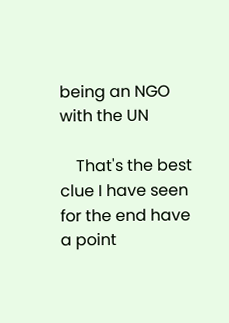being an NGO with the UN

    That's the best clue I have seen for the end have a point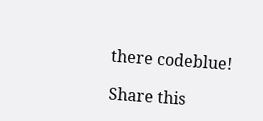there codeblue!

Share this